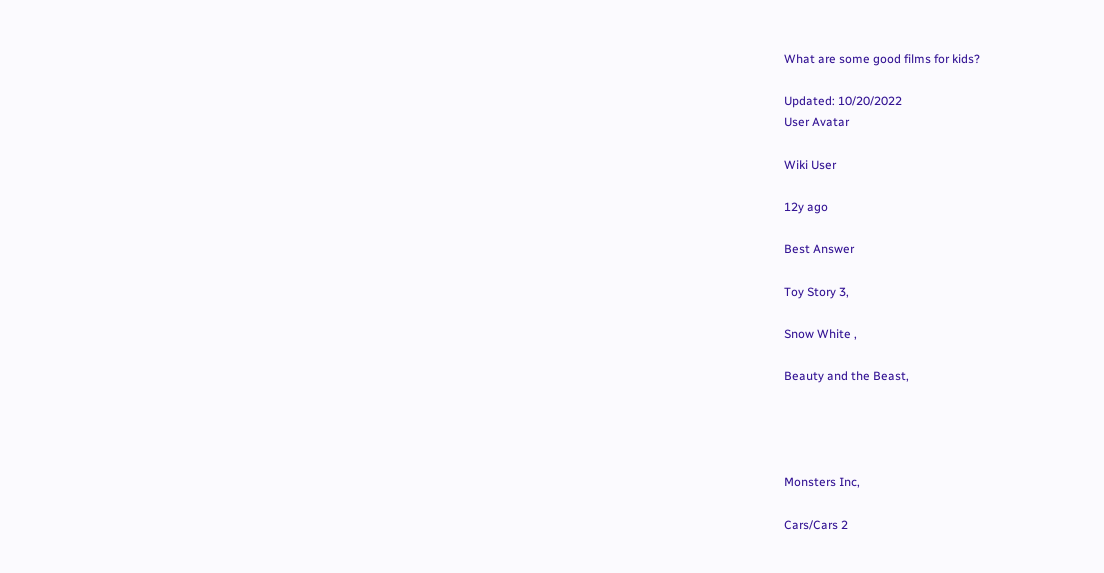What are some good films for kids?

Updated: 10/20/2022
User Avatar

Wiki User

12y ago

Best Answer

Toy Story 3,

Snow White ,

Beauty and the Beast,




Monsters Inc,

Cars/Cars 2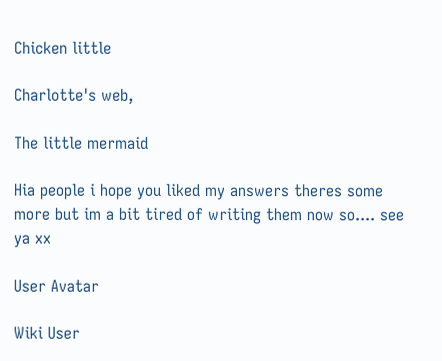Chicken little

Charlotte's web,

The little mermaid

Hia people i hope you liked my answers theres some more but im a bit tired of writing them now so.... see ya xx

User Avatar

Wiki User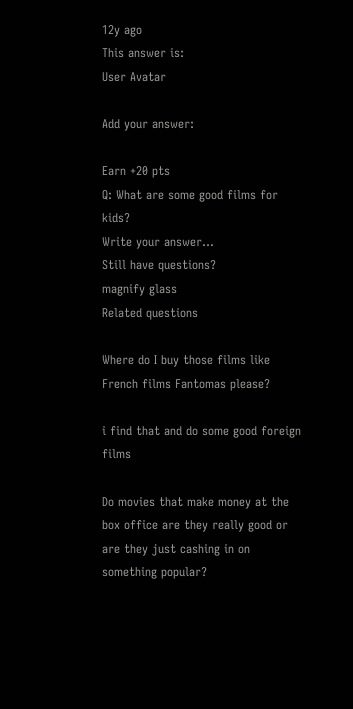12y ago
This answer is:
User Avatar

Add your answer:

Earn +20 pts
Q: What are some good films for kids?
Write your answer...
Still have questions?
magnify glass
Related questions

Where do I buy those films like French films Fantomas please?

i find that and do some good foreign films

Do movies that make money at the box office are they really good or are they just cashing in on something popular?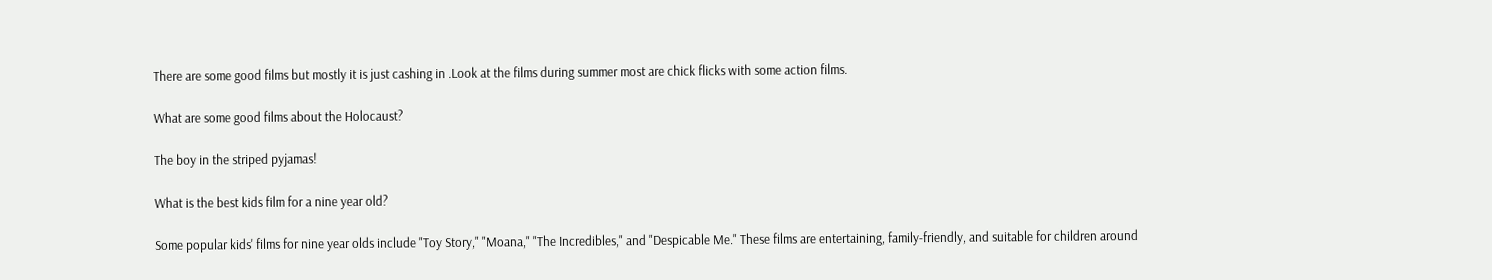There are some good films but mostly it is just cashing in .Look at the films during summer most are chick flicks with some action films.

What are some good films about the Holocaust?

The boy in the striped pyjamas!

What is the best kids film for a nine year old?

Some popular kids' films for nine year olds include "Toy Story," "Moana," "The Incredibles," and "Despicable Me." These films are entertaining, family-friendly, and suitable for children around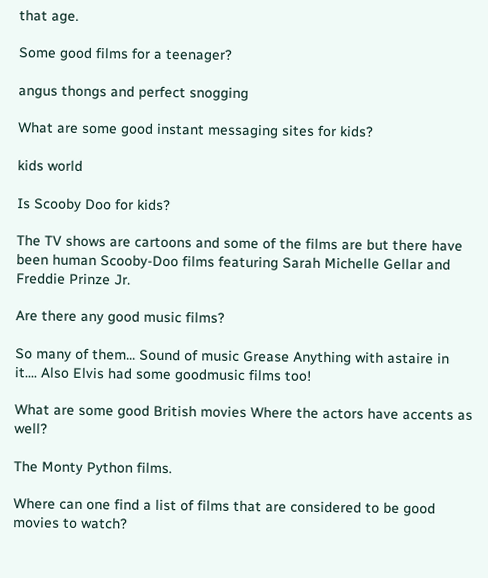that age.

Some good films for a teenager?

angus thongs and perfect snogging

What are some good instant messaging sites for kids?

kids world

Is Scooby Doo for kids?

The TV shows are cartoons and some of the films are but there have been human Scooby-Doo films featuring Sarah Michelle Gellar and Freddie Prinze Jr.

Are there any good music films?

So many of them... Sound of music Grease Anything with astaire in it.... Also Elvis had some goodmusic films too!

What are some good British movies Where the actors have accents as well?

The Monty Python films.

Where can one find a list of films that are considered to be good movies to watch?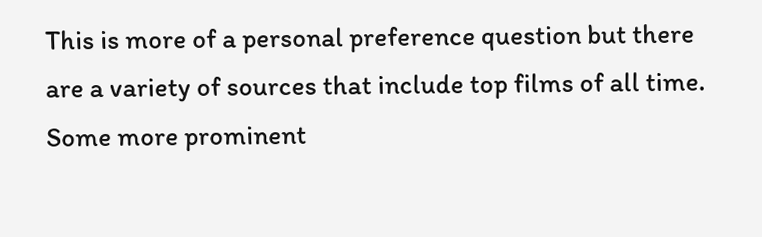This is more of a personal preference question but there are a variety of sources that include top films of all time. Some more prominent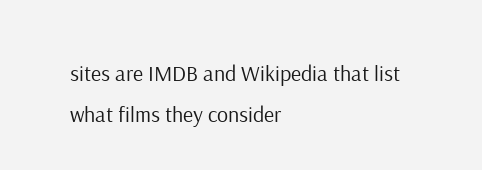sites are IMDB and Wikipedia that list what films they consider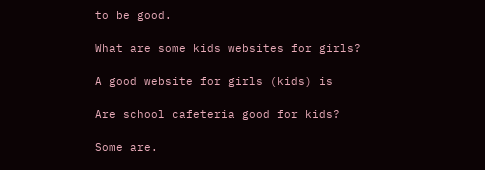to be good.

What are some kids websites for girls?

A good website for girls (kids) is

Are school cafeteria good for kids?

Some are.